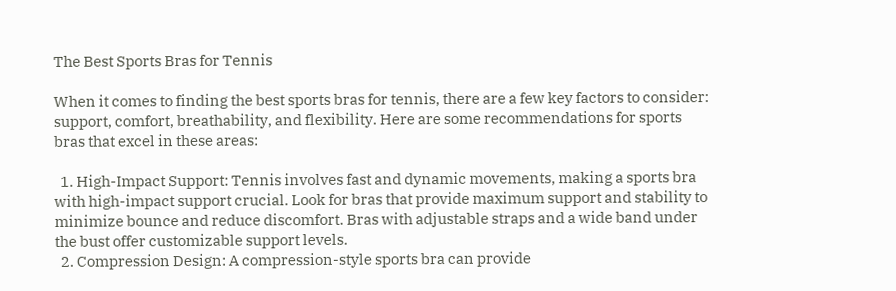The Best Sports Bras for Tennis

When it comes to finding the best sports bras for tennis, there are a few key factors to consider: support, comfort, breathability, and flexibility. Here are some recommendations for sports bras that excel in these areas:

  1. High-Impact Support: Tennis involves fast and dynamic movements, making a sports bra with high-impact support crucial. Look for bras that provide maximum support and stability to minimize bounce and reduce discomfort. Bras with adjustable straps and a wide band under the bust offer customizable support levels.
  2. Compression Design: A compression-style sports bra can provide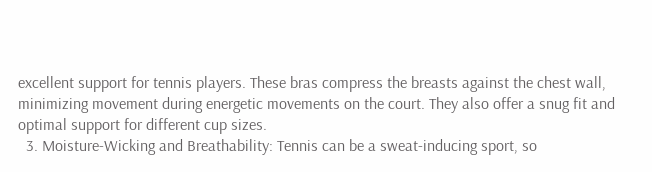excellent support for tennis players. These bras compress the breasts against the chest wall, minimizing movement during energetic movements on the court. They also offer a snug fit and optimal support for different cup sizes.
  3. Moisture-Wicking and Breathability: Tennis can be a sweat-inducing sport, so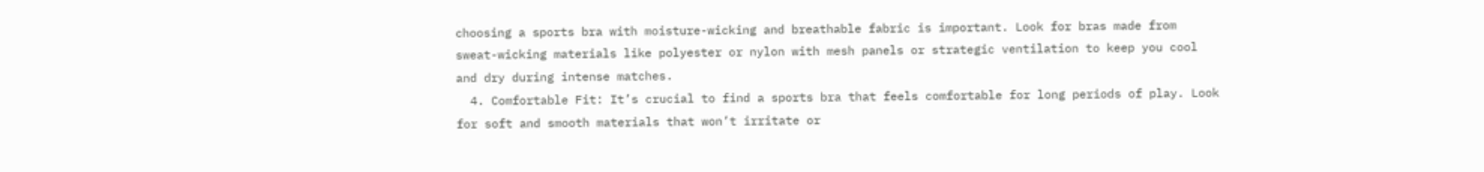choosing a sports bra with moisture-wicking and breathable fabric is important. Look for bras made from sweat-wicking materials like polyester or nylon with mesh panels or strategic ventilation to keep you cool and dry during intense matches.
  4. Comfortable Fit: It’s crucial to find a sports bra that feels comfortable for long periods of play. Look for soft and smooth materials that won’t irritate or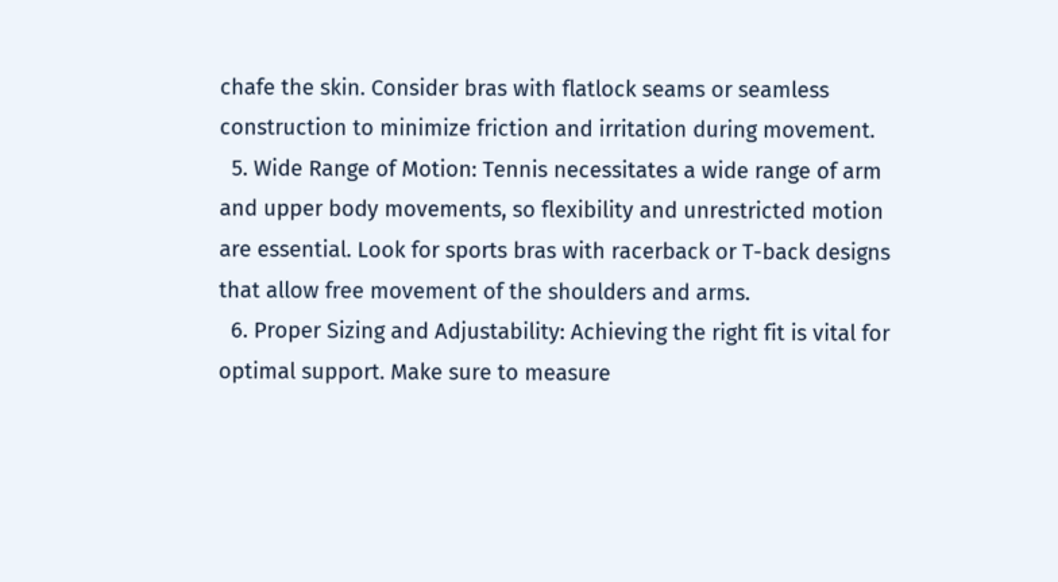chafe the skin. Consider bras with flatlock seams or seamless construction to minimize friction and irritation during movement.
  5. Wide Range of Motion: Tennis necessitates a wide range of arm and upper body movements, so flexibility and unrestricted motion are essential. Look for sports bras with racerback or T-back designs that allow free movement of the shoulders and arms.
  6. Proper Sizing and Adjustability: Achieving the right fit is vital for optimal support. Make sure to measure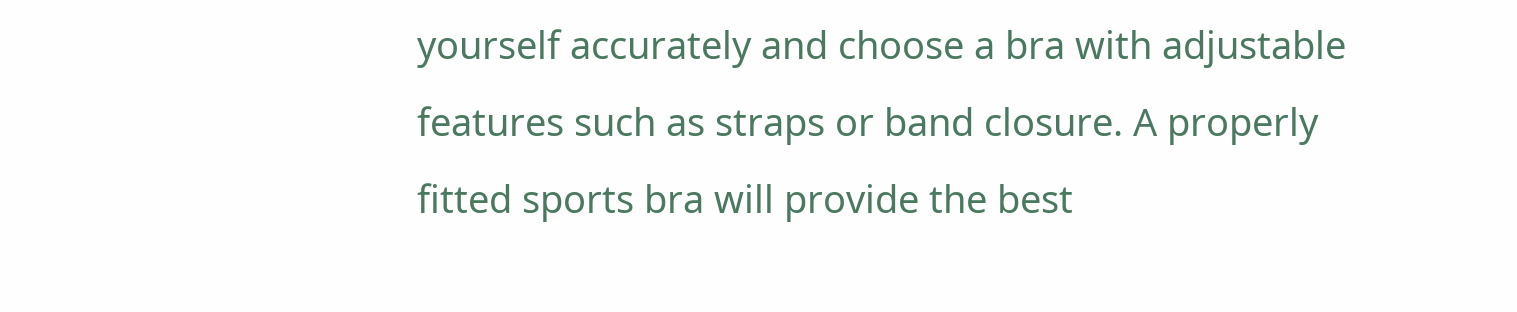yourself accurately and choose a bra with adjustable features such as straps or band closure. A properly fitted sports bra will provide the best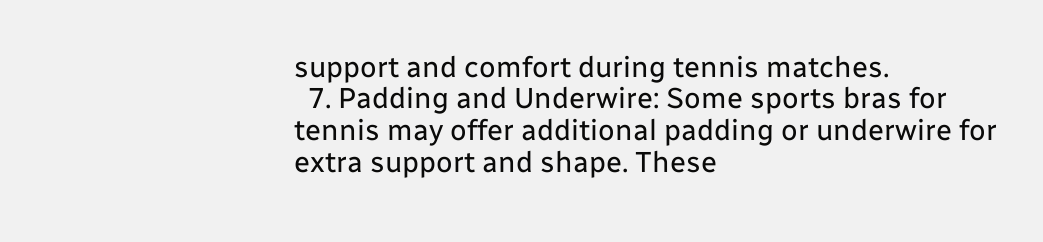support and comfort during tennis matches.
  7. Padding and Underwire: Some sports bras for tennis may offer additional padding or underwire for extra support and shape. These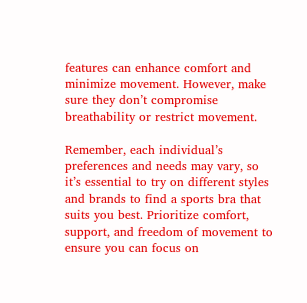features can enhance comfort and minimize movement. However, make sure they don’t compromise breathability or restrict movement.

Remember, each individual’s preferences and needs may vary, so it’s essential to try on different styles and brands to find a sports bra that suits you best. Prioritize comfort, support, and freedom of movement to ensure you can focus on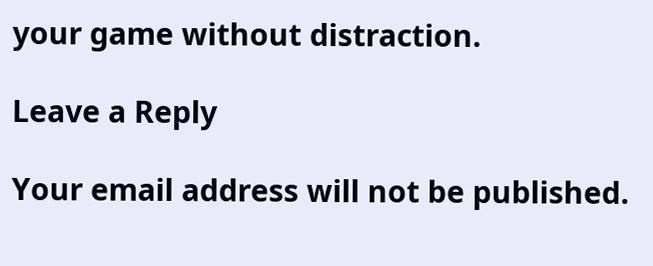your game without distraction.

Leave a Reply

Your email address will not be published.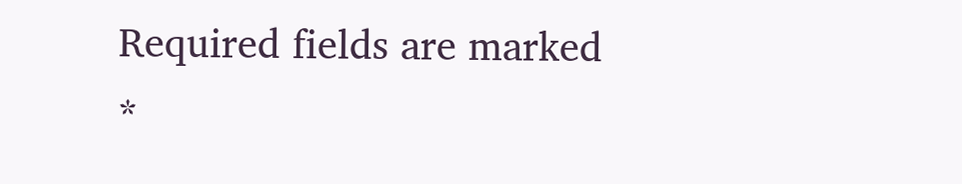Required fields are marked *